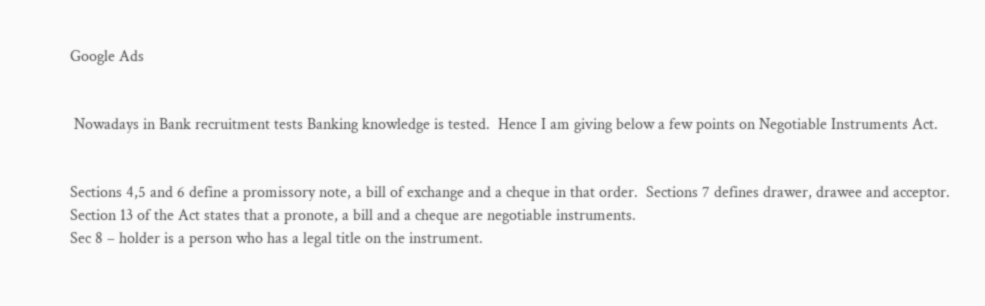Google Ads


 Nowadays in Bank recruitment tests Banking knowledge is tested.  Hence I am giving below a few points on Negotiable Instruments Act.


Sections 4,5 and 6 define a promissory note, a bill of exchange and a cheque in that order.  Sections 7 defines drawer, drawee and acceptor.
Section 13 of the Act states that a pronote, a bill and a cheque are negotiable instruments.
Sec 8 – holder is a person who has a legal title on the instrument.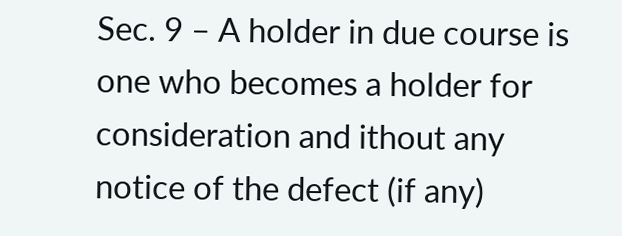Sec. 9 – A holder in due course is one who becomes a holder for consideration and ithout any notice of the defect (if any)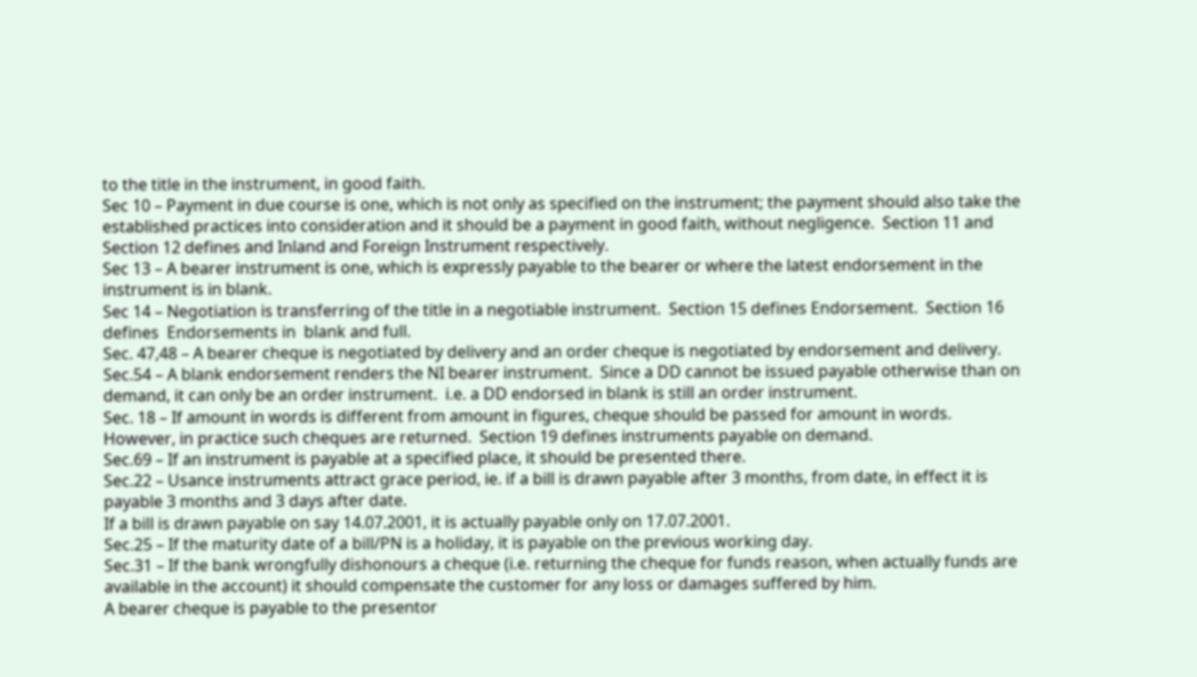to the title in the instrument, in good faith.
Sec 10 – Payment in due course is one, which is not only as specified on the instrument; the payment should also take the established practices into consideration and it should be a payment in good faith, without negligence.  Section 11 and Section 12 defines and Inland and Foreign Instrument respectively.
Sec 13 – A bearer instrument is one, which is expressly payable to the bearer or where the latest endorsement in the instrument is in blank.
Sec 14 – Negotiation is transferring of the title in a negotiable instrument.  Section 15 defines Endorsement.  Section 16 defines  Endorsements in  blank and full.
Sec. 47,48 – A bearer cheque is negotiated by delivery and an order cheque is negotiated by endorsement and delivery.
Sec.54 – A blank endorsement renders the NI bearer instrument.  Since a DD cannot be issued payable otherwise than on demand, it can only be an order instrument.  i.e. a DD endorsed in blank is still an order instrument.
Sec. 18 – If amount in words is different from amount in figures, cheque should be passed for amount in words.   However, in practice such cheques are returned.  Section 19 defines instruments payable on demand.
Sec.69 – If an instrument is payable at a specified place, it should be presented there.
Sec.22 – Usance instruments attract grace period, ie. if a bill is drawn payable after 3 months, from date, in effect it is payable 3 months and 3 days after date.
If a bill is drawn payable on say 14.07.2001, it is actually payable only on 17.07.2001.
Sec.25 – If the maturity date of a bill/PN is a holiday, it is payable on the previous working day.
Sec.31 – If the bank wrongfully dishonours a cheque (i.e. returning the cheque for funds reason, when actually funds are available in the account) it should compensate the customer for any loss or damages suffered by him.
A bearer cheque is payable to the presentor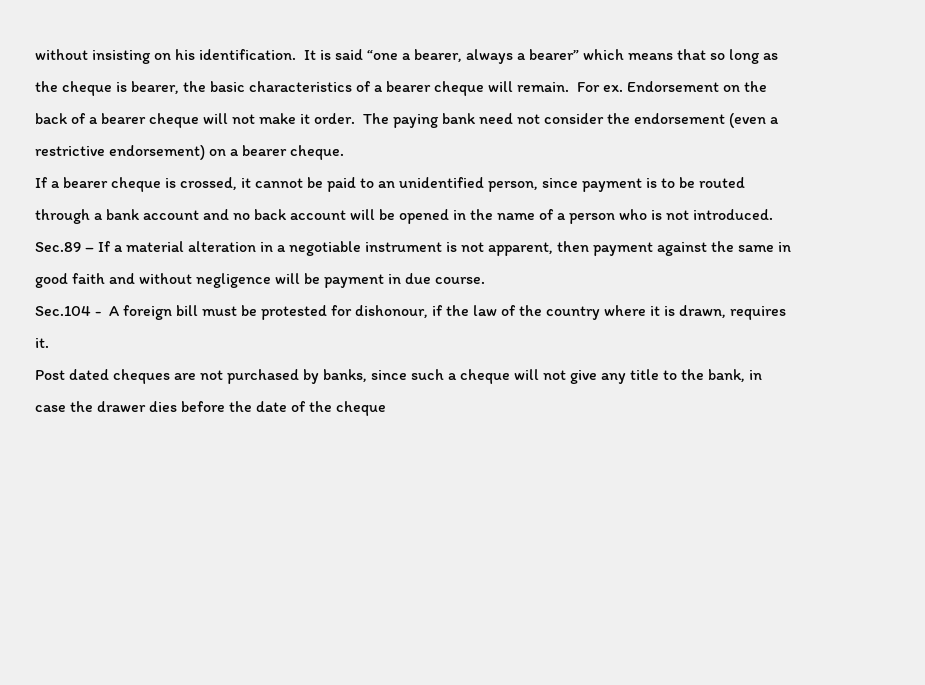without insisting on his identification.  It is said “one a bearer, always a bearer” which means that so long as the cheque is bearer, the basic characteristics of a bearer cheque will remain.  For ex. Endorsement on the back of a bearer cheque will not make it order.  The paying bank need not consider the endorsement (even a restrictive endorsement) on a bearer cheque.
If a bearer cheque is crossed, it cannot be paid to an unidentified person, since payment is to be routed through a bank account and no back account will be opened in the name of a person who is not introduced.
Sec.89 – If a material alteration in a negotiable instrument is not apparent, then payment against the same in good faith and without negligence will be payment in due course.
Sec.104 -  A foreign bill must be protested for dishonour, if the law of the country where it is drawn, requires it.
Post dated cheques are not purchased by banks, since such a cheque will not give any title to the bank, in case the drawer dies before the date of the cheque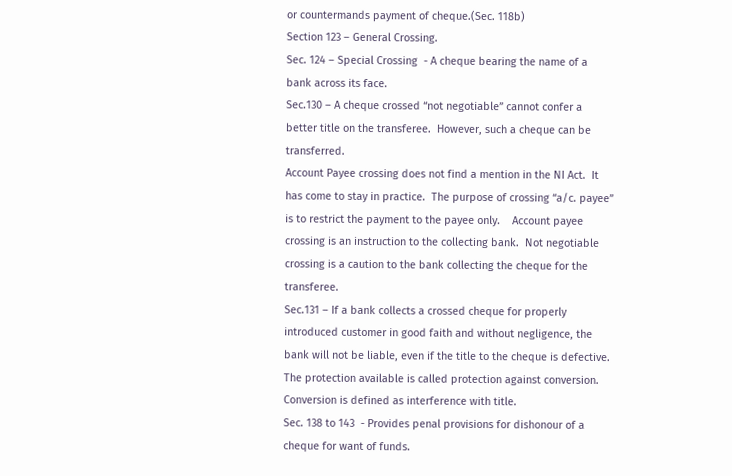or countermands payment of cheque.(Sec. 118b)
Section 123 – General Crossing.
Sec. 124 – Special Crossing  - A cheque bearing the name of a bank across its face.
Sec.130 – A cheque crossed “not negotiable” cannot confer a better title on the transferee.  However, such a cheque can be transferred.
Account Payee crossing does not find a mention in the NI Act.  It has come to stay in practice.  The purpose of crossing “a/c. payee” is to restrict the payment to the payee only.    Account payee crossing is an instruction to the collecting bank.  Not negotiable crossing is a caution to the bank collecting the cheque for the transferee.
Sec.131 – If a bank collects a crossed cheque for properly introduced customer in good faith and without negligence, the bank will not be liable, even if the title to the cheque is defective.  The protection available is called protection against conversion.  Conversion is defined as interference with title.
Sec. 138 to 143  - Provides penal provisions for dishonour of a cheque for want of funds.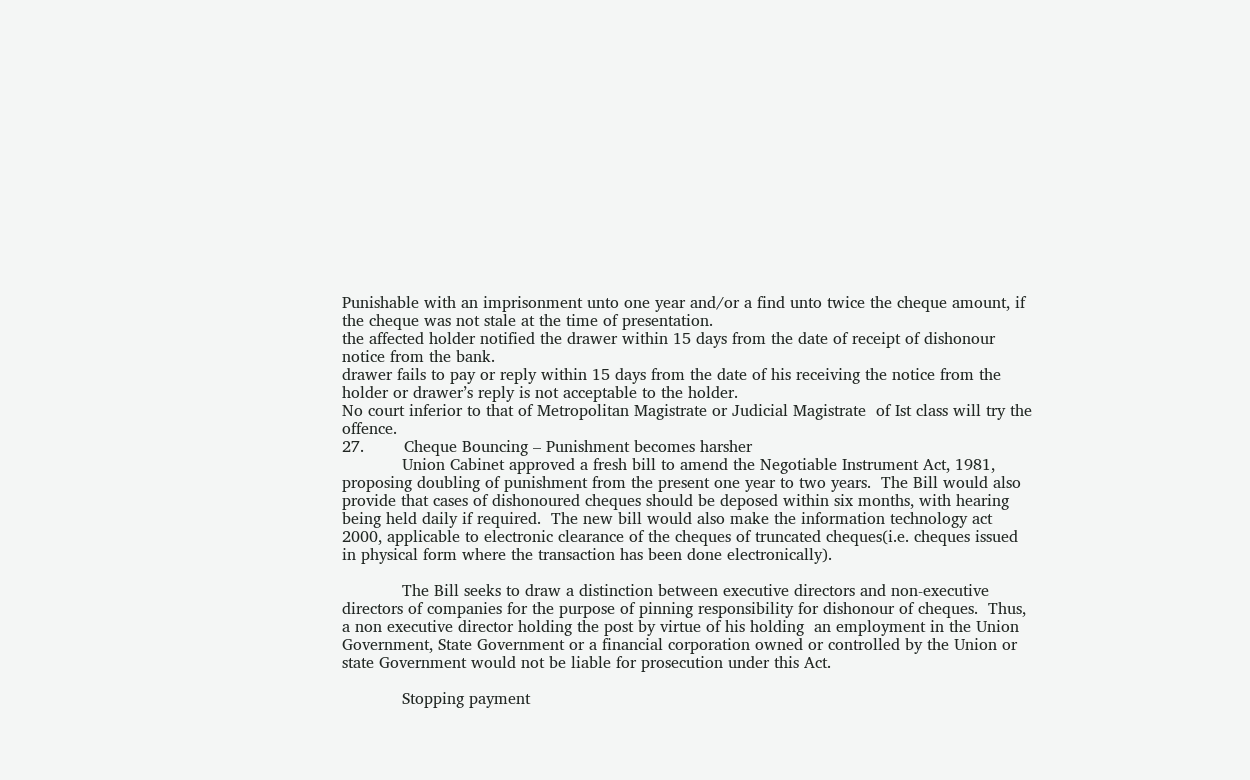Punishable with an imprisonment unto one year and/or a find unto twice the cheque amount, if
the cheque was not stale at the time of presentation.
the affected holder notified the drawer within 15 days from the date of receipt of dishonour notice from the bank.
drawer fails to pay or reply within 15 days from the date of his receiving the notice from the holder or drawer’s reply is not acceptable to the holder.
No court inferior to that of Metropolitan Magistrate or Judicial Magistrate  of Ist class will try the offence.
27.        Cheque Bouncing – Punishment becomes harsher
            Union Cabinet approved a fresh bill to amend the Negotiable Instrument Act, 1981, proposing doubling of punishment from the present one year to two years.  The Bill would also provide that cases of dishonoured cheques should be deposed within six months, with hearing being held daily if required.  The new bill would also make the information technology act 2000, applicable to electronic clearance of the cheques of truncated cheques(i.e. cheques issued in physical form where the transaction has been done electronically).

            The Bill seeks to draw a distinction between executive directors and non-executive directors of companies for the purpose of pinning responsibility for dishonour of cheques.  Thus, a non executive director holding the post by virtue of his holding  an employment in the Union Government, State Government or a financial corporation owned or controlled by the Union or state Government would not be liable for prosecution under this Act.

            Stopping payment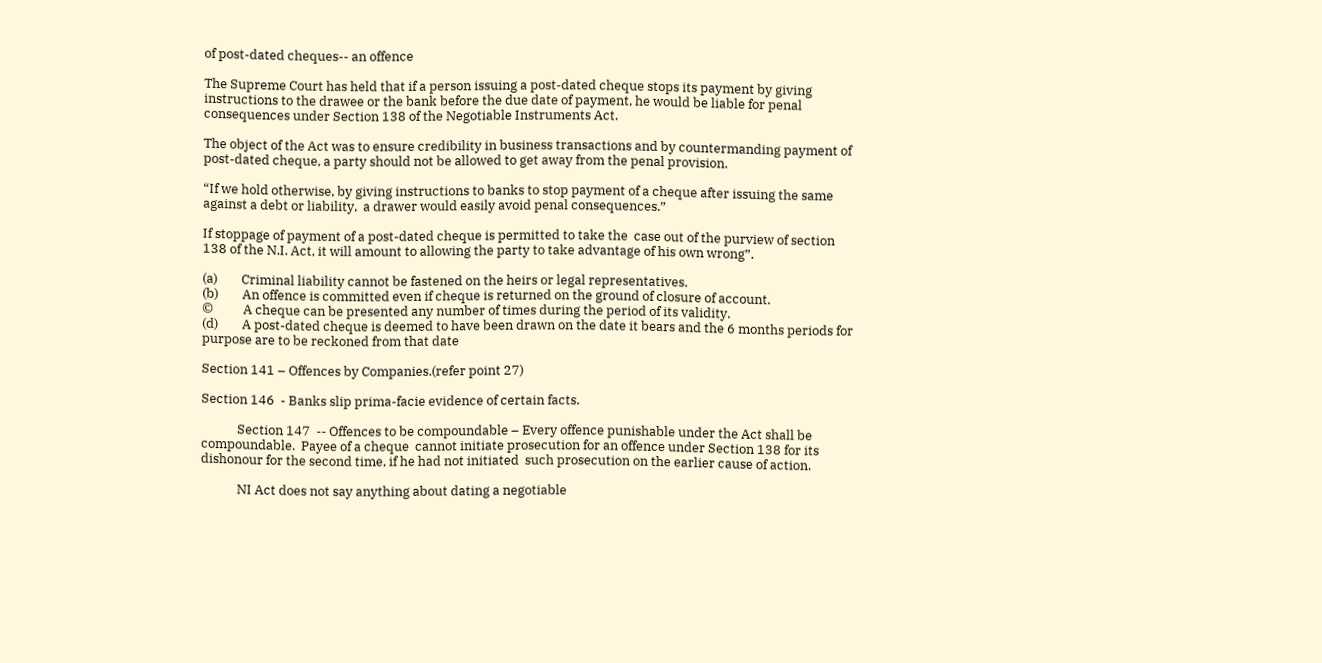of post-dated cheques-- an offence

The Supreme Court has held that if a person issuing a post-dated cheque stops its payment by giving instructions to the drawee or the bank before the due date of payment, he would be liable for penal consequences under Section 138 of the Negotiable Instruments Act.

The object of the Act was to ensure credibility in business transactions and by countermanding payment of post-dated cheque, a party should not be allowed to get away from the penal provision.

“If we hold otherwise, by giving instructions to banks to stop payment of a cheque after issuing the same against a debt or liability,  a drawer would easily avoid penal consequences.”

If stoppage of payment of a post-dated cheque is permitted to take the  case out of the purview of section 138 of the N.I. Act, it will amount to allowing the party to take advantage of his own wrong”.

(a)        Criminal liability cannot be fastened on the heirs or legal representatives.
(b)        An offence is committed even if cheque is returned on the ground of closure of account.
©          A cheque can be presented any number of times during the period of its validity.
(d)        A post-dated cheque is deemed to have been drawn on the date it bears and the 6 months periods for purpose are to be reckoned from that date

Section 141 – Offences by Companies.(refer point 27)

Section 146  - Banks slip prima-facie evidence of certain facts.

            Section 147  -- Offences to be compoundable – Every offence punishable under the Act shall be compoundable.  Payee of a cheque  cannot initiate prosecution for an offence under Section 138 for its dishonour for the second time, if he had not initiated  such prosecution on the earlier cause of action.

            NI Act does not say anything about dating a negotiable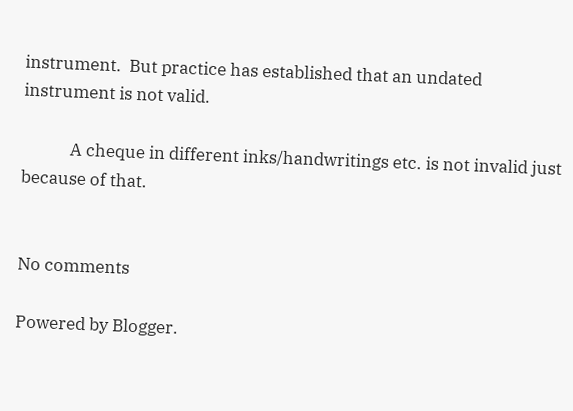instrument.  But practice has established that an undated instrument is not valid.

            A cheque in different inks/handwritings etc. is not invalid just because of that.


No comments

Powered by Blogger.